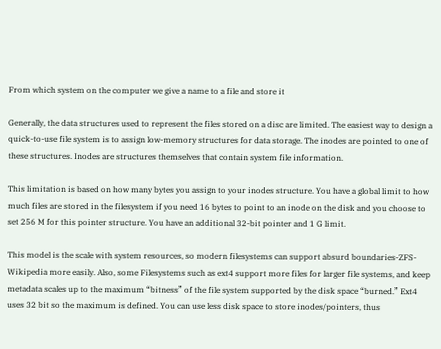From which system on the computer we give a name to a file and store it

Generally, the data structures used to represent the files stored on a disc are limited. The easiest way to design a quick-to-use file system is to assign low-memory structures for data storage. The inodes are pointed to one of these structures. Inodes are structures themselves that contain system file information.

This limitation is based on how many bytes you assign to your inodes structure. You have a global limit to how much files are stored in the filesystem if you need 16 bytes to point to an inode on the disk and you choose to set 256 M for this pointer structure. You have an additional 32-bit pointer and 1 G limit.

This model is the scale with system resources, so modern filesystems can support absurd boundaries-ZFS-Wikipedia more easily. Also, some Filesystems such as ext4 support more files for larger file systems, and keep metadata scales up to the maximum “bitness” of the file system supported by the disk space “burned.” Ext4 uses 32 bit so the maximum is defined. You can use less disk space to store inodes/pointers, thus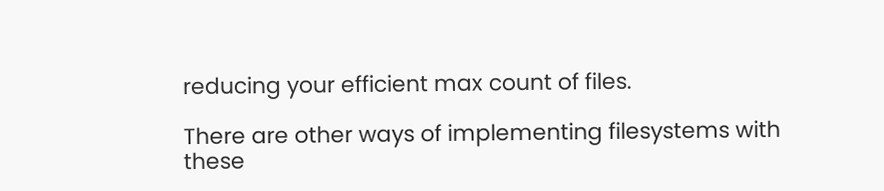reducing your efficient max count of files.

There are other ways of implementing filesystems with these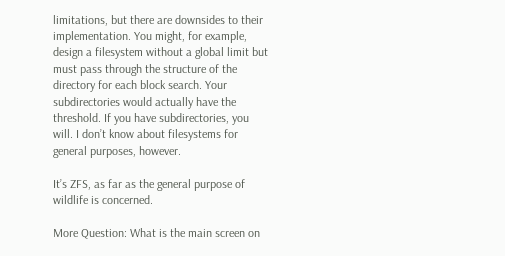limitations, but there are downsides to their implementation. You might, for example, design a filesystem without a global limit but must pass through the structure of the directory for each block search. Your subdirectories would actually have the threshold. If you have subdirectories, you will. I don’t know about filesystems for general purposes, however.

It’s ZFS, as far as the general purpose of wildlife is concerned.

More Question: What is the main screen on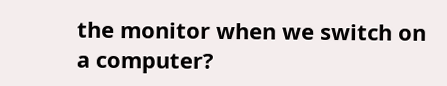the monitor when we switch on a computer?